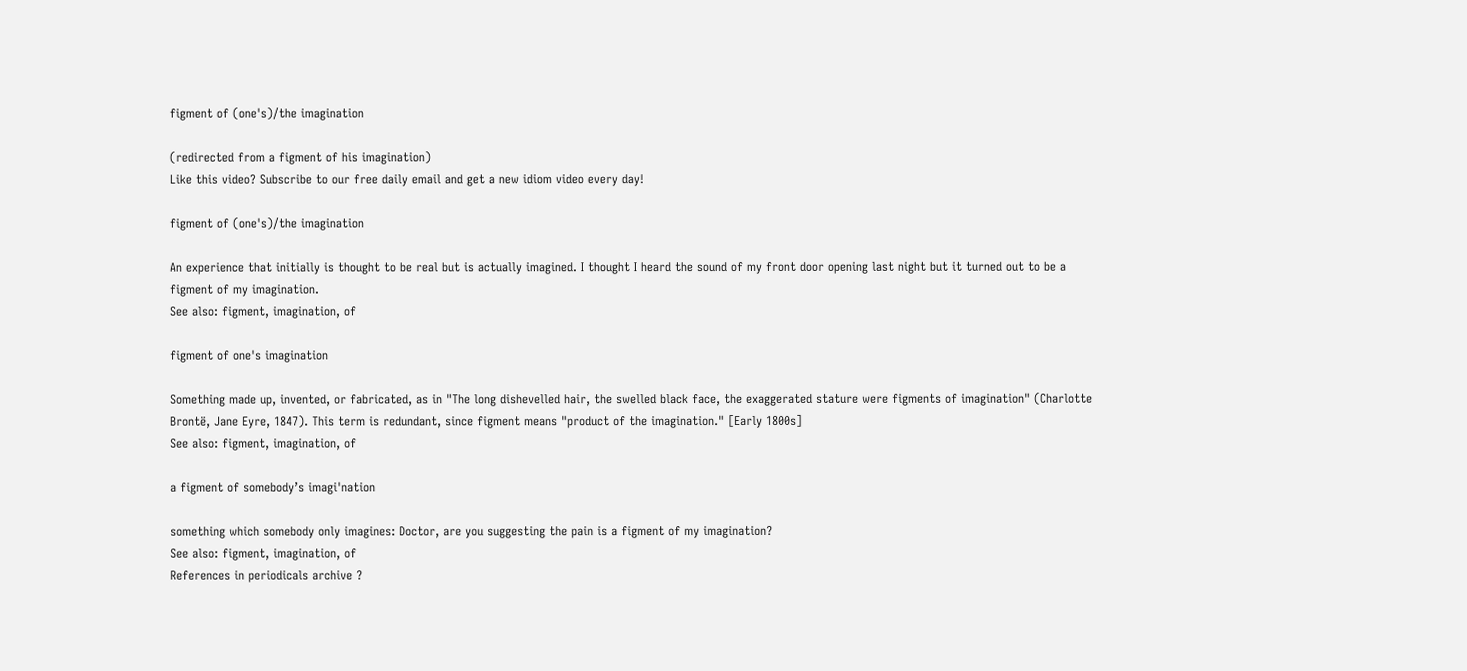figment of (one's)/the imagination

(redirected from a figment of his imagination)
Like this video? Subscribe to our free daily email and get a new idiom video every day!

figment of (one's)/the imagination

An experience that initially is thought to be real but is actually imagined. I thought I heard the sound of my front door opening last night but it turned out to be a figment of my imagination.
See also: figment, imagination, of

figment of one's imagination

Something made up, invented, or fabricated, as in "The long dishevelled hair, the swelled black face, the exaggerated stature were figments of imagination" (Charlotte Brontë, Jane Eyre, 1847). This term is redundant, since figment means "product of the imagination." [Early 1800s]
See also: figment, imagination, of

a figment of somebody’s imagiˈnation

something which somebody only imagines: Doctor, are you suggesting the pain is a figment of my imagination?
See also: figment, imagination, of
References in periodicals archive ?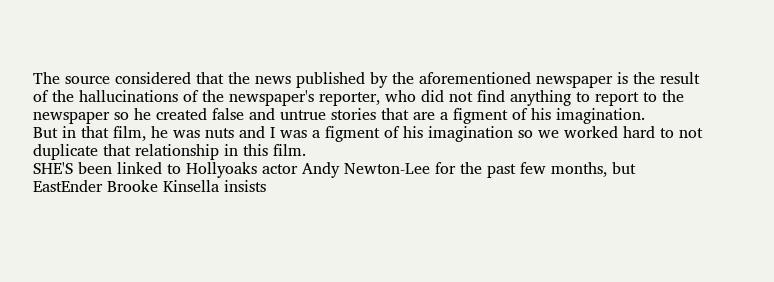The source considered that the news published by the aforementioned newspaper is the result of the hallucinations of the newspaper's reporter, who did not find anything to report to the newspaper so he created false and untrue stories that are a figment of his imagination.
But in that film, he was nuts and I was a figment of his imagination so we worked hard to not duplicate that relationship in this film.
SHE'S been linked to Hollyoaks actor Andy Newton-Lee for the past few months, but EastEnder Brooke Kinsella insists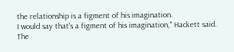the relationship is a figment of his imagination.
I would say that's a figment of his imagination,'' Hackett said.
The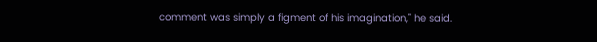comment was simply a figment of his imagination," he said.